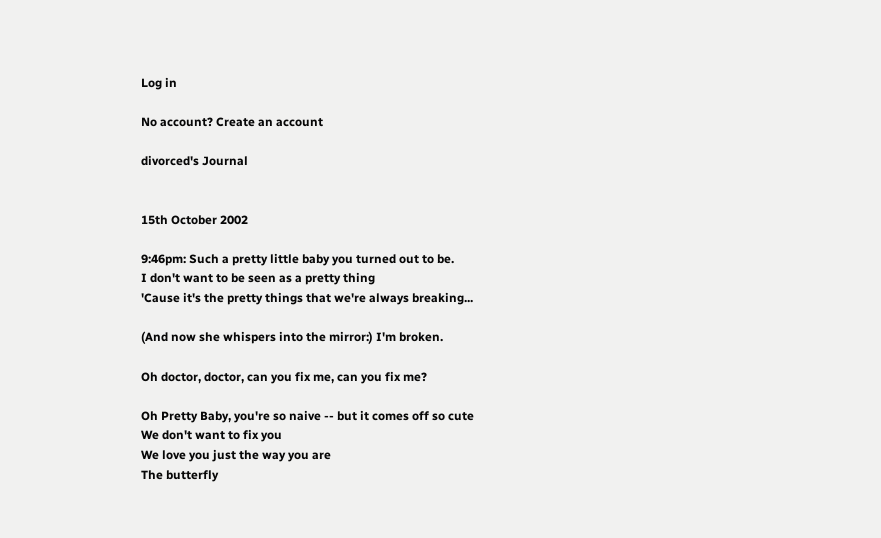Log in

No account? Create an account

divorced's Journal


15th October 2002

9:46pm: Such a pretty little baby you turned out to be.
I don't want to be seen as a pretty thing
'Cause it's the pretty things that we're always breaking...

(And now she whispers into the mirror:) I'm broken.

Oh doctor, doctor, can you fix me, can you fix me?

Oh Pretty Baby, you're so naive -- but it comes off so cute
We don't want to fix you
We love you just the way you are
The butterfly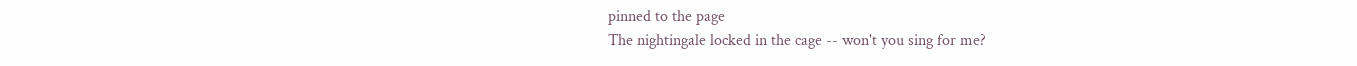pinned to the page
The nightingale locked in the cage -- won't you sing for me?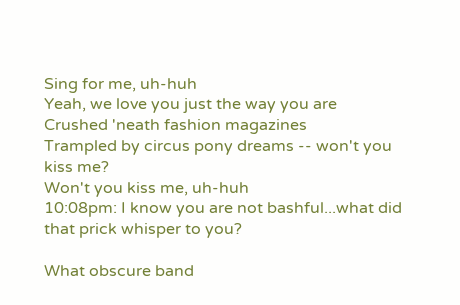Sing for me, uh-huh
Yeah, we love you just the way you are
Crushed 'neath fashion magazines
Trampled by circus pony dreams -- won't you kiss me?
Won't you kiss me, uh-huh
10:08pm: I know you are not bashful...what did that prick whisper to you?

What obscure band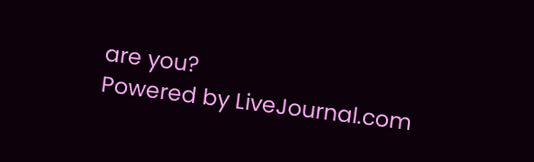are you?
Powered by LiveJournal.com